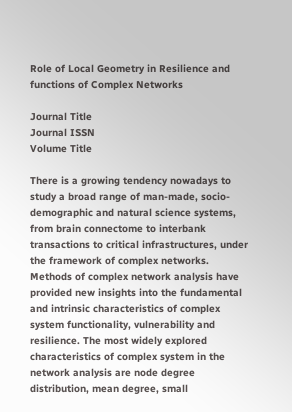Role of Local Geometry in Resilience and functions of Complex Networks

Journal Title
Journal ISSN
Volume Title

There is a growing tendency nowadays to study a broad range of man-made, socio-demographic and natural science systems, from brain connectome to interbank transactions to critical infrastructures, under the framework of complex networks. Methods of complex network analysis have provided new insights into the fundamental and intrinsic characteristics of complex system functionality, vulnerability and resilience. The most widely explored characteristics of complex system in the network analysis are node degree distribution, mean degree, small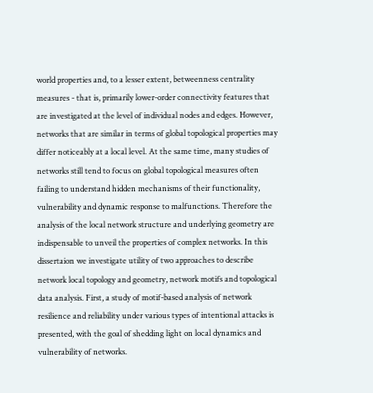world properties and, to a lesser extent, betweenness centrality measures - that is, primarily lower-order connectivity features that are investigated at the level of individual nodes and edges. However, networks that are similar in terms of global topological properties may differ noticeably at a local level. At the same time, many studies of networks still tend to focus on global topological measures often failing to understand hidden mechanisms of their functionality, vulnerability and dynamic response to malfunctions. Therefore the analysis of the local network structure and underlying geometry are indispensable to unveil the properties of complex networks. In this dissertaion we investigate utility of two approaches to describe network local topology and geometry, network motifs and topological data analysis. First, a study of motif-based analysis of network resilience and reliability under various types of intentional attacks is presented, with the goal of shedding light on local dynamics and vulnerability of networks.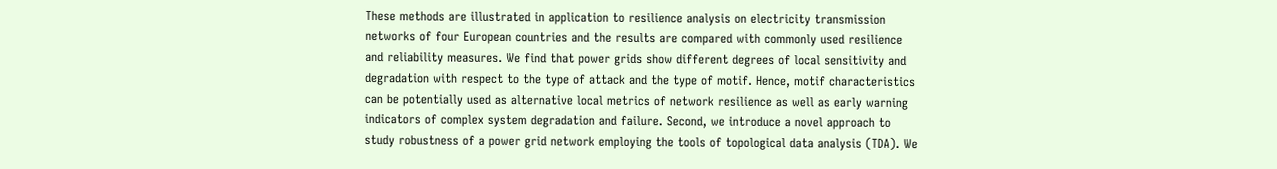These methods are illustrated in application to resilience analysis on electricity transmission networks of four European countries and the results are compared with commonly used resilience and reliability measures. We find that power grids show different degrees of local sensitivity and degradation with respect to the type of attack and the type of motif. Hence, motif characteristics can be potentially used as alternative local metrics of network resilience as well as early warning indicators of complex system degradation and failure. Second, we introduce a novel approach to study robustness of a power grid network employing the tools of topological data analysis (TDA). We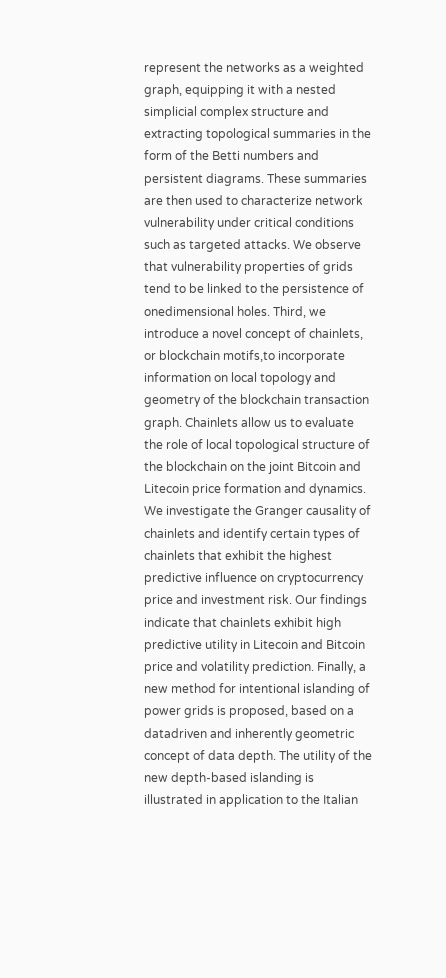represent the networks as a weighted graph, equipping it with a nested simplicial complex structure and extracting topological summaries in the form of the Betti numbers and persistent diagrams. These summaries are then used to characterize network vulnerability under critical conditions such as targeted attacks. We observe that vulnerability properties of grids tend to be linked to the persistence of onedimensional holes. Third, we introduce a novel concept of chainlets, or blockchain motifs,to incorporate information on local topology and geometry of the blockchain transaction graph. Chainlets allow us to evaluate the role of local topological structure of the blockchain on the joint Bitcoin and Litecoin price formation and dynamics. We investigate the Granger causality of chainlets and identify certain types of chainlets that exhibit the highest predictive influence on cryptocurrency price and investment risk. Our findings indicate that chainlets exhibit high predictive utility in Litecoin and Bitcoin price and volatility prediction. Finally, a new method for intentional islanding of power grids is proposed, based on a datadriven and inherently geometric concept of data depth. The utility of the new depth-based islanding is illustrated in application to the Italian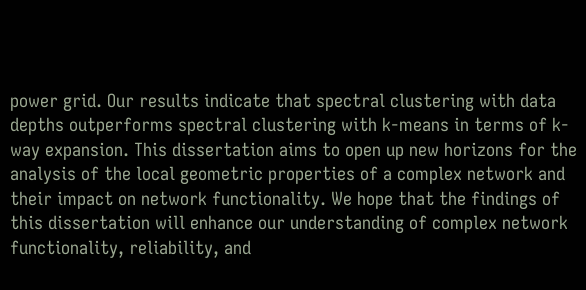power grid. Our results indicate that spectral clustering with data depths outperforms spectral clustering with k-means in terms of k-way expansion. This dissertation aims to open up new horizons for the analysis of the local geometric properties of a complex network and their impact on network functionality. We hope that the findings of this dissertation will enhance our understanding of complex network functionality, reliability, and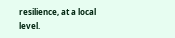resilience, at a local level.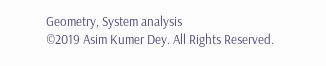Geometry, System analysis
©2019 Asim Kumer Dey. All Rights Reserved.